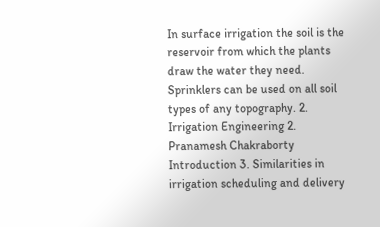In surface irrigation the soil is the reservoir from which the plants draw the water they need. Sprinklers can be used on all soil types of any topography. 2. Irrigation Engineering 2. Pranamesh Chakraborty Introduction 3. Similarities in irrigation scheduling and delivery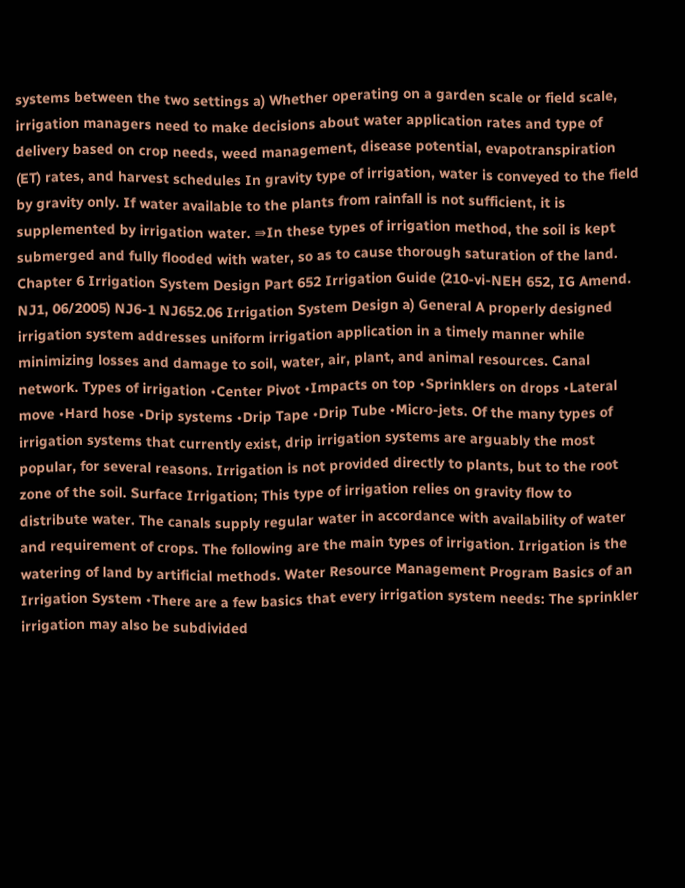systems between the two settings a) Whether operating on a garden scale or field scale, irrigation managers need to make decisions about water application rates and type of delivery based on crop needs, weed management, disease potential, evapotranspiration (ET) rates, and harvest schedules In gravity type of irrigation, water is conveyed to the field by gravity only. If water available to the plants from rainfall is not sufficient, it is supplemented by irrigation water. ⇛In these types of irrigation method, the soil is kept submerged and fully flooded with water, so as to cause thorough saturation of the land. Chapter 6 Irrigation System Design Part 652 Irrigation Guide (210-vi-NEH 652, IG Amend. NJ1, 06/2005) NJ6-1 NJ652.06 Irrigation System Design a) General A properly designed irrigation system addresses uniform irrigation application in a timely manner while minimizing losses and damage to soil, water, air, plant, and animal resources. Canal network. Types of irrigation •Center Pivot •Impacts on top •Sprinklers on drops •Lateral move •Hard hose •Drip systems •Drip Tape •Drip Tube •Micro-jets. Of the many types of irrigation systems that currently exist, drip irrigation systems are arguably the most popular, for several reasons. Irrigation is not provided directly to plants, but to the root zone of the soil. Surface Irrigation; This type of irrigation relies on gravity flow to distribute water. The canals supply regular water in accordance with availability of water and requirement of crops. The following are the main types of irrigation. Irrigation is the watering of land by artificial methods. Water Resource Management Program Basics of an Irrigation System •There are a few basics that every irrigation system needs: The sprinkler irrigation may also be subdivided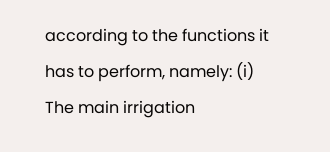according to the functions it has to perform, namely: (i) The main irrigation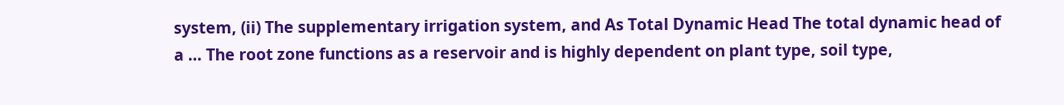system, (ii) The supplementary irrigation system, and As Total Dynamic Head The total dynamic head of a … The root zone functions as a reservoir and is highly dependent on plant type, soil type,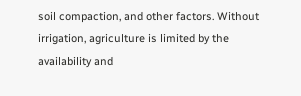soil compaction, and other factors. Without irrigation, agriculture is limited by the availability and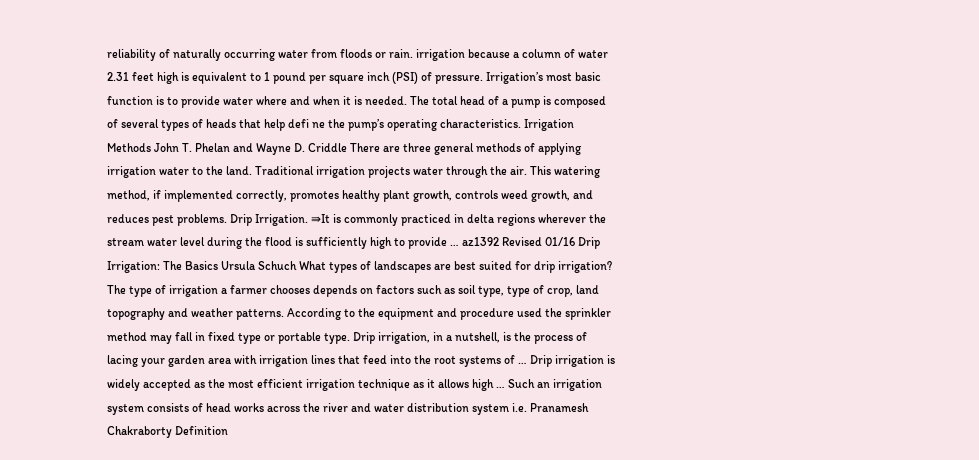reliability of naturally occurring water from floods or rain. irrigation because a column of water 2.31 feet high is equivalent to 1 pound per square inch (PSI) of pressure. Irrigation’s most basic function is to provide water where and when it is needed. The total head of a pump is composed of several types of heads that help defi ne the pump’s operating characteristics. Irrigation Methods John T. Phelan and Wayne D. Criddle There are three general methods of applying irrigation water to the land. Traditional irrigation projects water through the air. This watering method, if implemented correctly, promotes healthy plant growth, controls weed growth, and reduces pest problems. Drip Irrigation. ⇛It is commonly practiced in delta regions wherever the stream water level during the flood is sufficiently high to provide … az1392 Revised 01/16 Drip Irrigation: The Basics Ursula Schuch What types of landscapes are best suited for drip irrigation? The type of irrigation a farmer chooses depends on factors such as soil type, type of crop, land topography and weather patterns. According to the equipment and procedure used the sprinkler method may fall in fixed type or portable type. Drip irrigation, in a nutshell, is the process of lacing your garden area with irrigation lines that feed into the root systems of … Drip irrigation is widely accepted as the most efficient irrigation technique as it allows high … Such an irrigation system consists of head works across the river and water distribution system i.e. Pranamesh Chakraborty Definition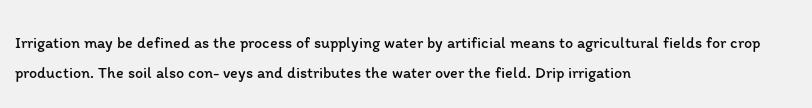Irrigation may be defined as the process of supplying water by artificial means to agricultural fields for crop production. The soil also con- veys and distributes the water over the field. Drip irrigation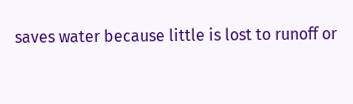saves water because little is lost to runoff or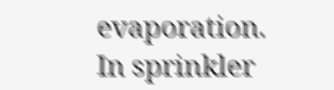evaporation. In sprinkler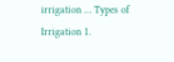irrigation … Types of Irrigation 1.